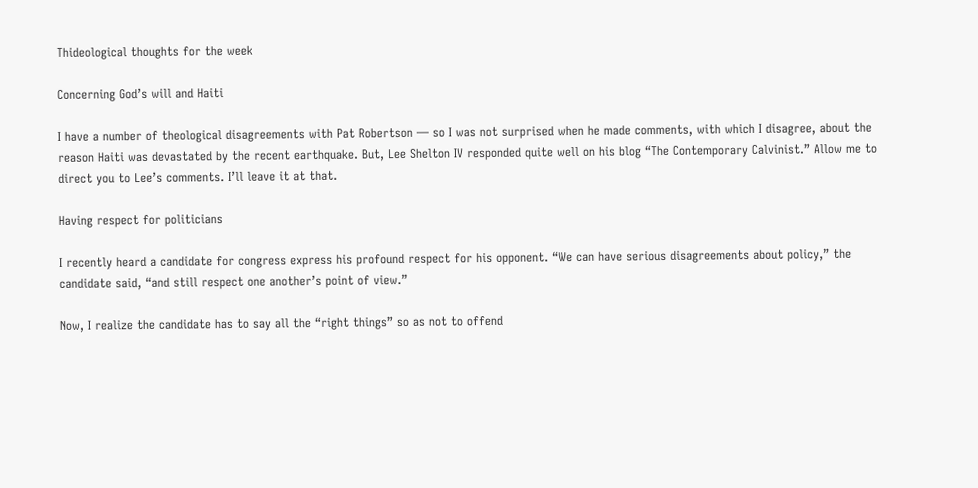Thideological thoughts for the week

Concerning God’s will and Haiti

I have a number of theological disagreements with Pat Robertson — so I was not surprised when he made comments, with which I disagree, about the reason Haiti was devastated by the recent earthquake. But, Lee Shelton IV responded quite well on his blog “The Contemporary Calvinist.” Allow me to direct you to Lee’s comments. I’ll leave it at that.

Having respect for politicians

I recently heard a candidate for congress express his profound respect for his opponent. “We can have serious disagreements about policy,” the candidate said, “and still respect one another’s point of view.”

Now, I realize the candidate has to say all the “right things” so as not to offend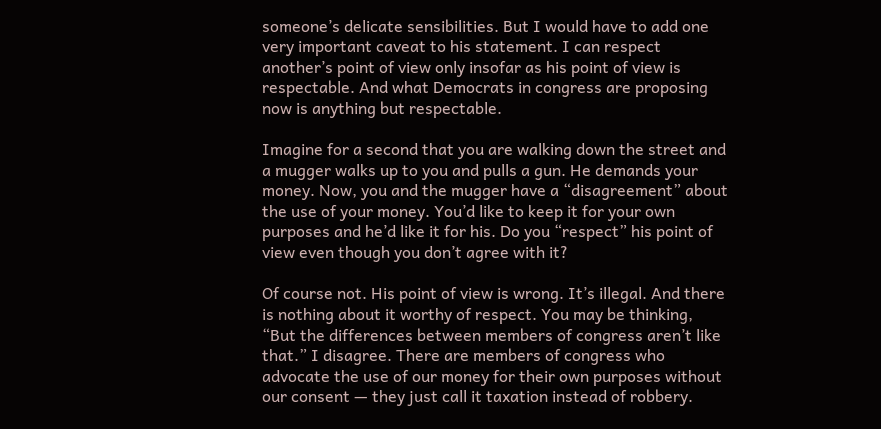someone’s delicate sensibilities. But I would have to add one very important caveat to his statement. I can respect another’s point of view only insofar as his point of view is respectable. And what Democrats in congress are proposing now is anything but respectable.

Imagine for a second that you are walking down the street and a mugger walks up to you and pulls a gun. He demands your money. Now, you and the mugger have a “disagreement” about the use of your money. You’d like to keep it for your own purposes and he’d like it for his. Do you “respect” his point of view even though you don’t agree with it?

Of course not. His point of view is wrong. It’s illegal. And there is nothing about it worthy of respect. You may be thinking, “But the differences between members of congress aren’t like that.” I disagree. There are members of congress who advocate the use of our money for their own purposes without our consent — they just call it taxation instead of robbery.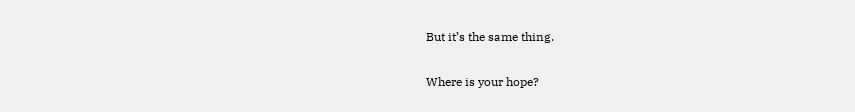But it’s the same thing.

Where is your hope?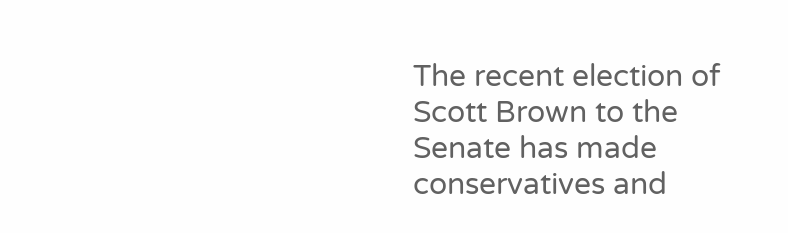The recent election of Scott Brown to the Senate has made conservatives and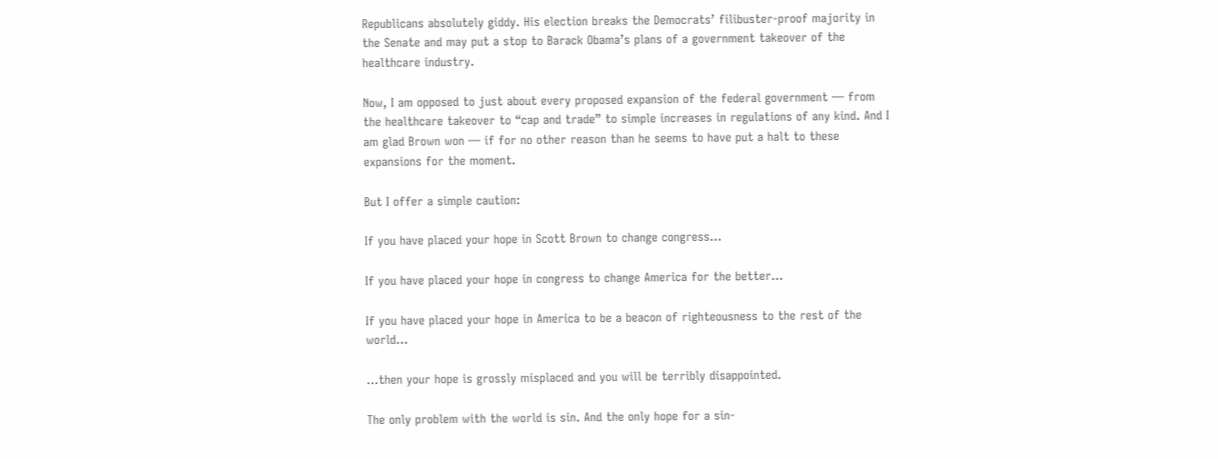Republicans absolutely giddy. His election breaks the Democrats’ filibuster-proof majority in the Senate and may put a stop to Barack Obama’s plans of a government takeover of the healthcare industry.

Now, I am opposed to just about every proposed expansion of the federal government — from the healthcare takeover to “cap and trade” to simple increases in regulations of any kind. And I am glad Brown won — if for no other reason than he seems to have put a halt to these expansions for the moment.

But I offer a simple caution:

If you have placed your hope in Scott Brown to change congress…

If you have placed your hope in congress to change America for the better…

If you have placed your hope in America to be a beacon of righteousness to the rest of the world…

…then your hope is grossly misplaced and you will be terribly disappointed.

The only problem with the world is sin. And the only hope for a sin-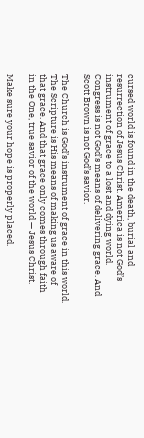cursed world is found in the death, burial and resurrection of Jesus Christ. America is not God’s instrument of grace to a lost and dying world. Congress is not God’s means of delivering grace. And Scott Brown is not God’s savior.

The Church is God’s instrument of grace in this world. The Scripture is His means of making us aware of that grace. And that grace only comes through faith in the One, true savior of the world — Jesus Christ.

Make sure your hope is properly placed.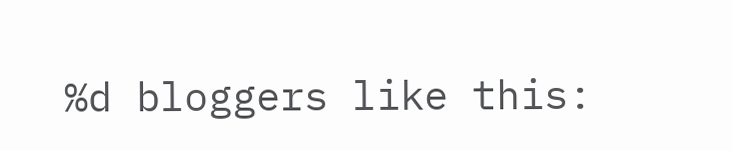%d bloggers like this: